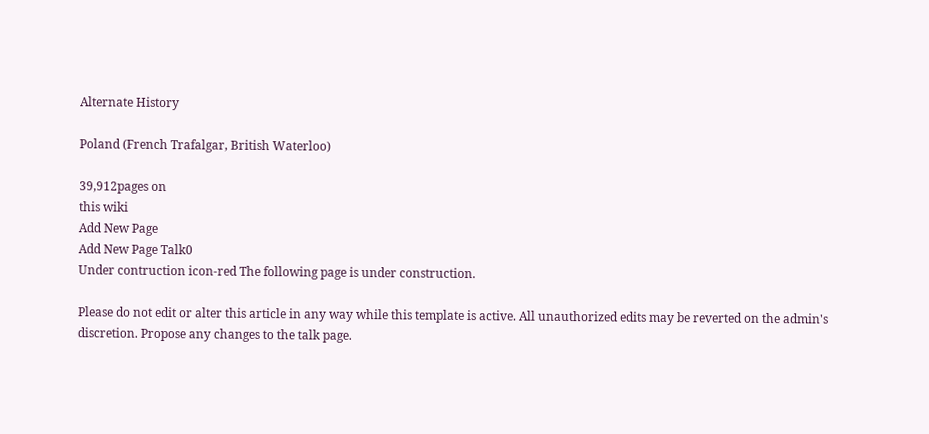Alternate History

Poland (French Trafalgar, British Waterloo)

39,912pages on
this wiki
Add New Page
Add New Page Talk0
Under contruction icon-red The following page is under construction.

Please do not edit or alter this article in any way while this template is active. All unauthorized edits may be reverted on the admin's discretion. Propose any changes to the talk page.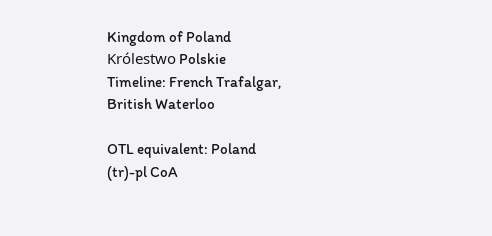Kingdom of Poland
Królestwo Polskie
Timeline: French Trafalgar, British Waterloo

OTL equivalent: Poland
(tr)-pl CoA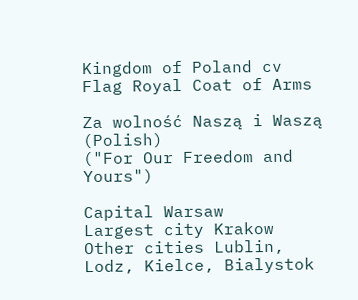Kingdom of Poland cv
Flag Royal Coat of Arms

Za wolność Naszą i Waszą (Polish)
("For Our Freedom and Yours")

Capital Warsaw
Largest city Krakow
Other cities Lublin, Lodz, Kielce, Bialystok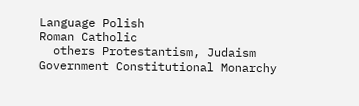Language Polish
Roman Catholic
  others Protestantism, Judaism
Government Constitutional Monarchy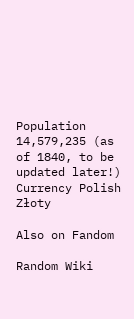Population 14,579,235 (as of 1840, to be updated later!)
Currency Polish Złoty

Also on Fandom

Random Wiki